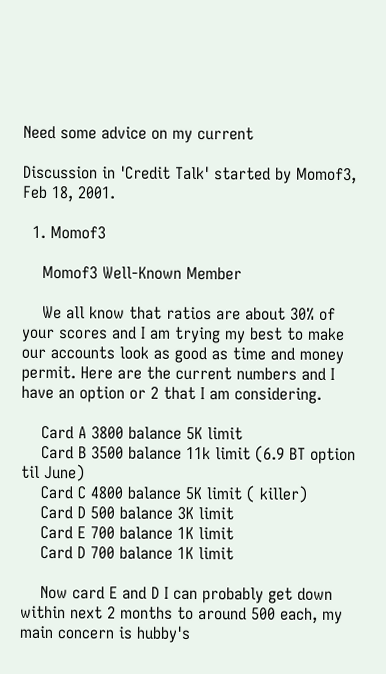Need some advice on my current

Discussion in 'Credit Talk' started by Momof3, Feb 18, 2001.

  1. Momof3

    Momof3 Well-Known Member

    We all know that ratios are about 30% of your scores and I am trying my best to make our accounts look as good as time and money permit. Here are the current numbers and I have an option or 2 that I am considering.

    Card A 3800 balance 5K limit
    Card B 3500 balance 11k limit (6.9 BT option til June)
    Card C 4800 balance 5K limit ( killer)
    Card D 500 balance 3K limit
    Card E 700 balance 1K limit
    Card D 700 balance 1K limit

    Now card E and D I can probably get down within next 2 months to around 500 each, my main concern is hubby's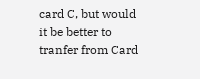card C, but would it be better to tranfer from Card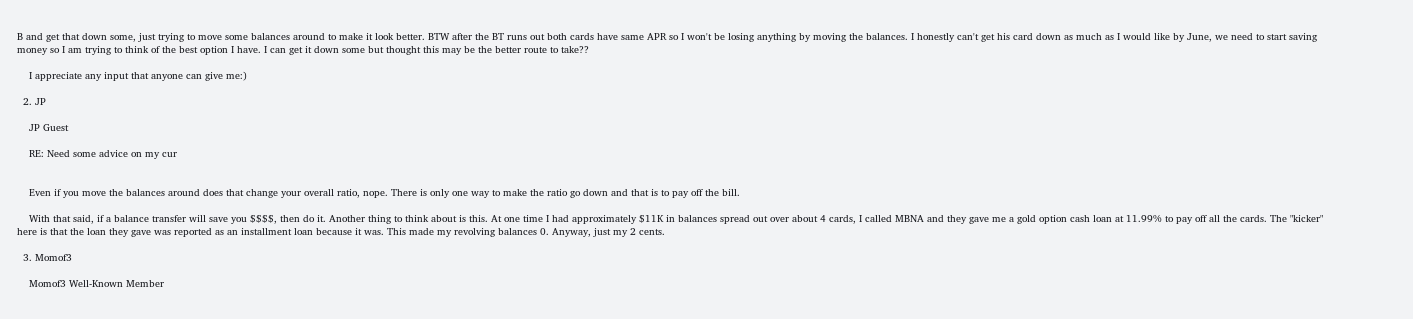B and get that down some, just trying to move some balances around to make it look better. BTW after the BT runs out both cards have same APR so I won't be losing anything by moving the balances. I honestly can't get his card down as much as I would like by June, we need to start saving money so I am trying to think of the best option I have. I can get it down some but thought this may be the better route to take??

    I appreciate any input that anyone can give me:)

  2. JP

    JP Guest

    RE: Need some advice on my cur


    Even if you move the balances around does that change your overall ratio, nope. There is only one way to make the ratio go down and that is to pay off the bill.

    With that said, if a balance transfer will save you $$$$, then do it. Another thing to think about is this. At one time I had approximately $11K in balances spread out over about 4 cards, I called MBNA and they gave me a gold option cash loan at 11.99% to pay off all the cards. The "kicker" here is that the loan they gave was reported as an installment loan because it was. This made my revolving balances 0. Anyway, just my 2 cents.

  3. Momof3

    Momof3 Well-Known Member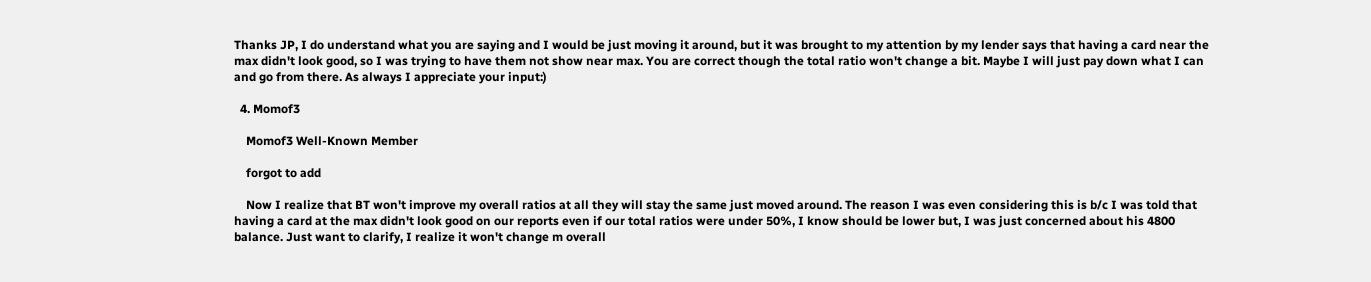Thanks JP, I do understand what you are saying and I would be just moving it around, but it was brought to my attention by my lender says that having a card near the max didn't look good, so I was trying to have them not show near max. You are correct though the total ratio won't change a bit. Maybe I will just pay down what I can and go from there. As always I appreciate your input:)

  4. Momof3

    Momof3 Well-Known Member

    forgot to add

    Now I realize that BT won't improve my overall ratios at all they will stay the same just moved around. The reason I was even considering this is b/c I was told that having a card at the max didn't look good on our reports even if our total ratios were under 50%, I know should be lower but, I was just concerned about his 4800 balance. Just want to clarify, I realize it won't change m overall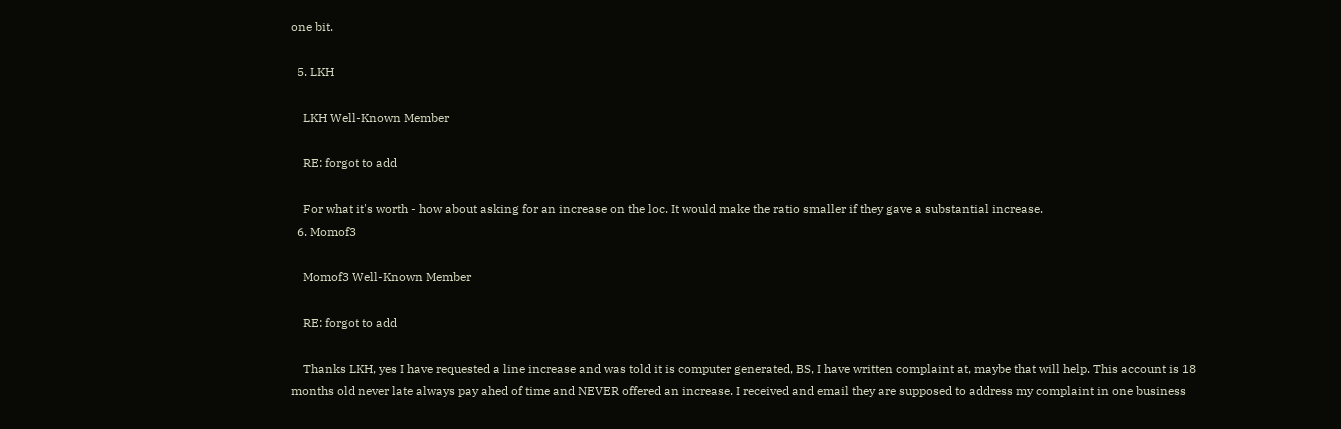one bit.

  5. LKH

    LKH Well-Known Member

    RE: forgot to add

    For what it's worth - how about asking for an increase on the loc. It would make the ratio smaller if they gave a substantial increase.
  6. Momof3

    Momof3 Well-Known Member

    RE: forgot to add

    Thanks LKH, yes I have requested a line increase and was told it is computer generated, BS, I have written complaint at, maybe that will help. This account is 18 months old never late always pay ahed of time and NEVER offered an increase. I received and email they are supposed to address my complaint in one business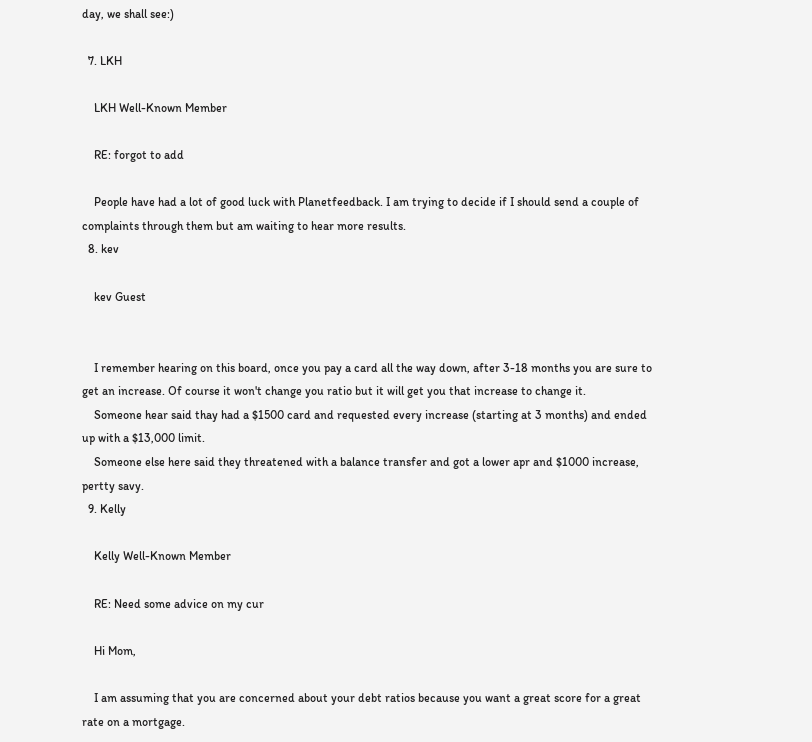day, we shall see:)

  7. LKH

    LKH Well-Known Member

    RE: forgot to add

    People have had a lot of good luck with Planetfeedback. I am trying to decide if I should send a couple of complaints through them but am waiting to hear more results.
  8. kev

    kev Guest


    I remember hearing on this board, once you pay a card all the way down, after 3-18 months you are sure to get an increase. Of course it won't change you ratio but it will get you that increase to change it.
    Someone hear said thay had a $1500 card and requested every increase (starting at 3 months) and ended up with a $13,000 limit.
    Someone else here said they threatened with a balance transfer and got a lower apr and $1000 increase, pertty savy.
  9. Kelly

    Kelly Well-Known Member

    RE: Need some advice on my cur

    Hi Mom,

    I am assuming that you are concerned about your debt ratios because you want a great score for a great rate on a mortgage.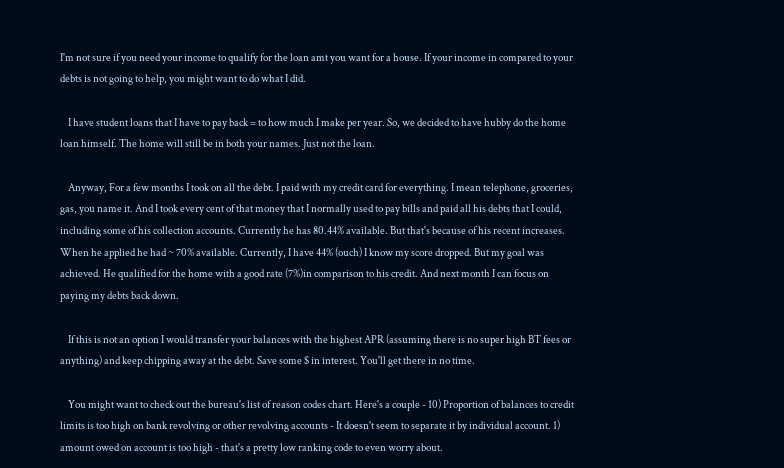I'm not sure if you need your income to qualify for the loan amt you want for a house. If your income in compared to your debts is not going to help, you might want to do what I did.

    I have student loans that I have to pay back = to how much I make per year. So, we decided to have hubby do the home loan himself. The home will still be in both your names. Just not the loan.

    Anyway, For a few months I took on all the debt. I paid with my credit card for everything. I mean telephone, groceries, gas, you name it. And I took every cent of that money that I normally used to pay bills and paid all his debts that I could, including some of his collection accounts. Currently he has 80.44% available. But that's because of his recent increases. When he applied he had ~ 70% available. Currently, I have 44% (ouch) I know my score dropped. But my goal was achieved. He qualified for the home with a good rate (7%)in comparison to his credit. And next month I can focus on paying my debts back down.

    If this is not an option I would transfer your balances with the highest APR (assuming there is no super high BT fees or anything) and keep chipping away at the debt. Save some $ in interest. You'll get there in no time.

    You might want to check out the bureau's list of reason codes chart. Here's a couple - 10) Proportion of balances to credit limits is too high on bank revolving or other revolving accounts - It doesn't seem to separate it by individual account. 1) amount owed on account is too high - that's a pretty low ranking code to even worry about.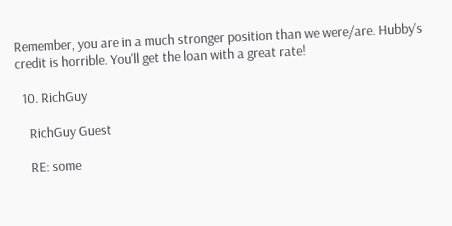Remember, you are in a much stronger position than we were/are. Hubby's credit is horrible. You'll get the loan with a great rate!

  10. RichGuy

    RichGuy Guest

    RE: some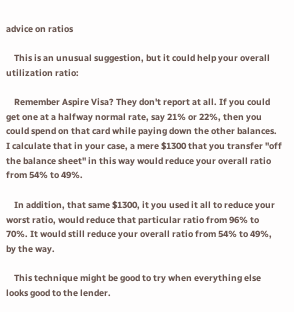advice on ratios

    This is an unusual suggestion, but it could help your overall utilization ratio:

    Remember Aspire Visa? They don't report at all. If you could get one at a halfway normal rate, say 21% or 22%, then you could spend on that card while paying down the other balances. I calculate that in your case, a mere $1300 that you transfer "off the balance sheet" in this way would reduce your overall ratio from 54% to 49%.

    In addition, that same $1300, it you used it all to reduce your worst ratio, would reduce that particular ratio from 96% to 70%. It would still reduce your overall ratio from 54% to 49%, by the way.

    This technique might be good to try when everything else looks good to the lender.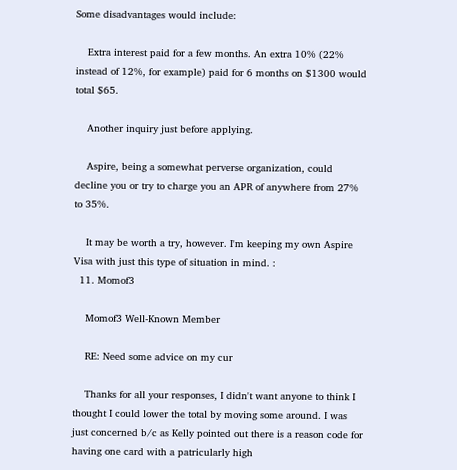Some disadvantages would include:

    Extra interest paid for a few months. An extra 10% (22% instead of 12%, for example) paid for 6 months on $1300 would total $65.

    Another inquiry just before applying.

    Aspire, being a somewhat perverse organization, could decline you or try to charge you an APR of anywhere from 27% to 35%.

    It may be worth a try, however. I'm keeping my own Aspire Visa with just this type of situation in mind. :
  11. Momof3

    Momof3 Well-Known Member

    RE: Need some advice on my cur

    Thanks for all your responses, I didn't want anyone to think I thought I could lower the total by moving some around. I was just concerned b/c as Kelly pointed out there is a reason code for having one card with a patricularly high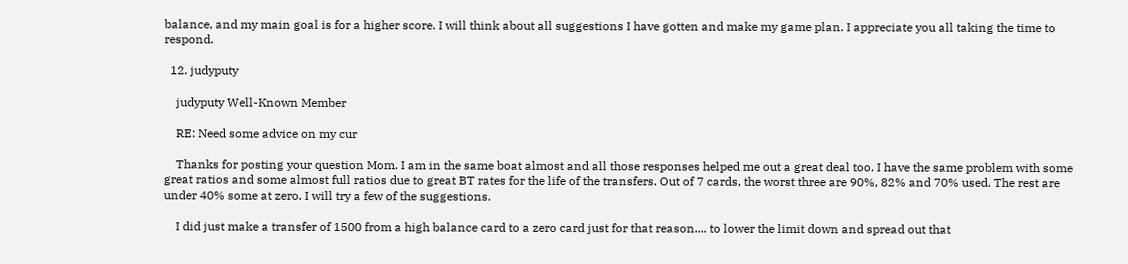balance, and my main goal is for a higher score. I will think about all suggestions I have gotten and make my game plan. I appreciate you all taking the time to respond.

  12. judyputy

    judyputy Well-Known Member

    RE: Need some advice on my cur

    Thanks for posting your question Mom. I am in the same boat almost and all those responses helped me out a great deal too. I have the same problem with some great ratios and some almost full ratios due to great BT rates for the life of the transfers. Out of 7 cards, the worst three are 90%, 82% and 70% used. The rest are under 40% some at zero. I will try a few of the suggestions.

    I did just make a transfer of 1500 from a high balance card to a zero card just for that reason.... to lower the limit down and spread out that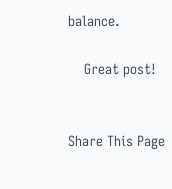balance.

    Great post!


Share This Page